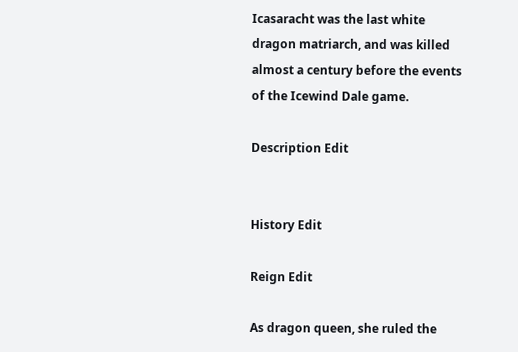Icasaracht was the last white dragon matriarch, and was killed almost a century before the events of the Icewind Dale game.

Description Edit


History Edit

Reign Edit

As dragon queen, she ruled the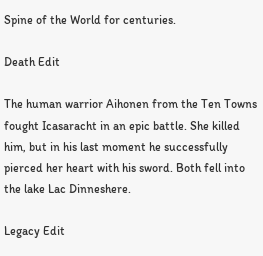Spine of the World for centuries.

Death Edit

The human warrior Aihonen from the Ten Towns fought Icasaracht in an epic battle. She killed him, but in his last moment he successfully pierced her heart with his sword. Both fell into the lake Lac Dinneshere.

Legacy Edit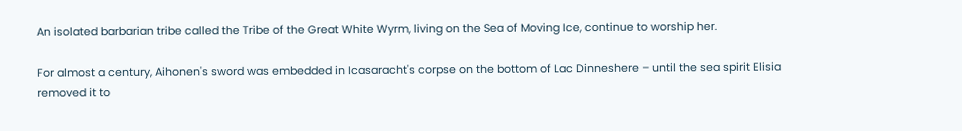An isolated barbarian tribe called the Tribe of the Great White Wyrm, living on the Sea of Moving Ice, continue to worship her.

For almost a century, Aihonen's sword was embedded in Icasaracht's corpse on the bottom of Lac Dinneshere – until the sea spirit Elisia removed it to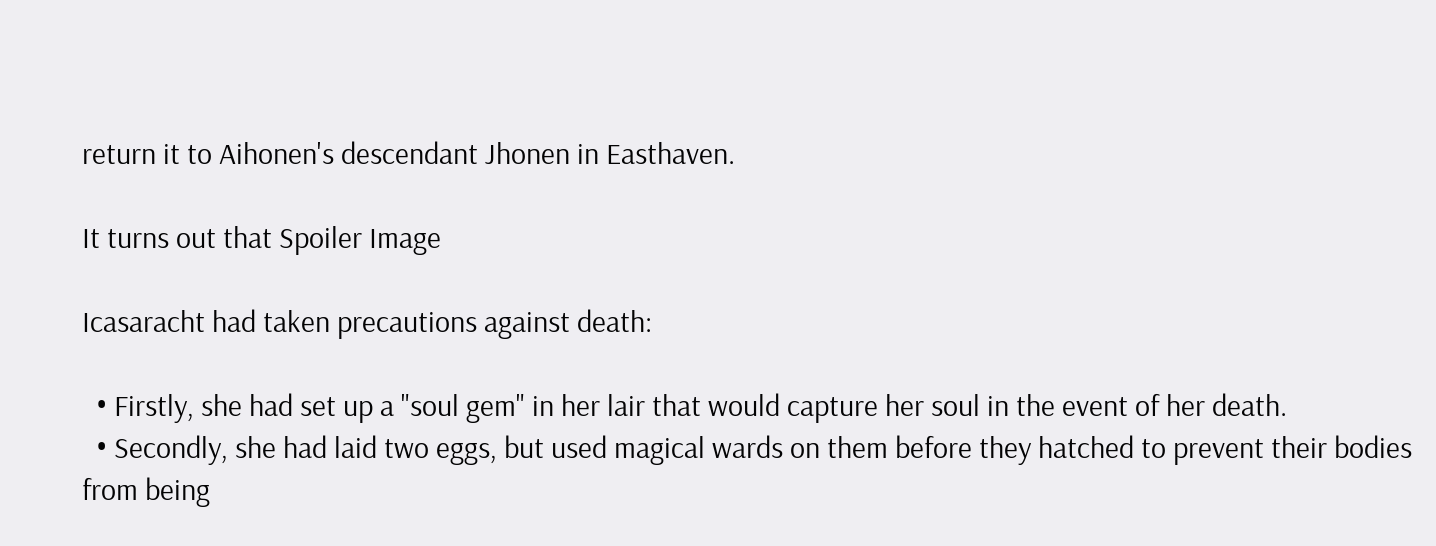return it to Aihonen's descendant Jhonen in Easthaven.

It turns out that Spoiler Image

Icasaracht had taken precautions against death:

  • Firstly, she had set up a "soul gem" in her lair that would capture her soul in the event of her death.
  • Secondly, she had laid two eggs, but used magical wards on them before they hatched to prevent their bodies from being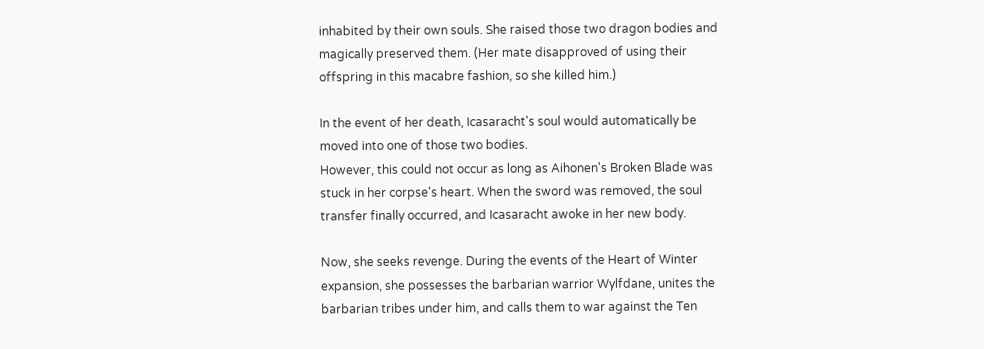inhabited by their own souls. She raised those two dragon bodies and magically preserved them. (Her mate disapproved of using their offspring in this macabre fashion, so she killed him.)

In the event of her death, Icasaracht's soul would automatically be moved into one of those two bodies.
However, this could not occur as long as Aihonen's Broken Blade was stuck in her corpse's heart. When the sword was removed, the soul transfer finally occurred, and Icasaracht awoke in her new body.

Now, she seeks revenge. During the events of the Heart of Winter expansion, she possesses the barbarian warrior Wylfdane, unites the barbarian tribes under him, and calls them to war against the Ten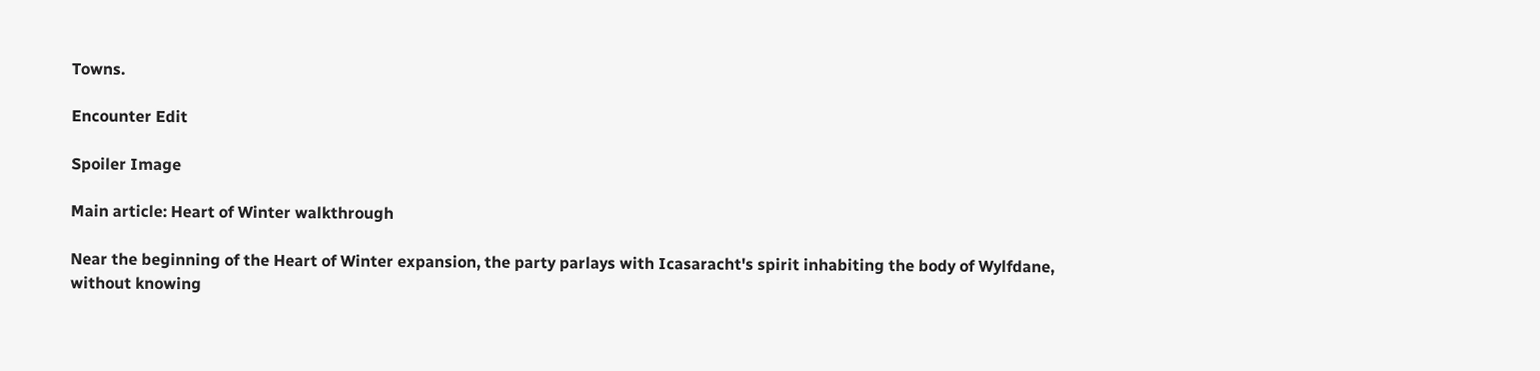Towns.

Encounter Edit

Spoiler Image

Main article: Heart of Winter walkthrough

Near the beginning of the Heart of Winter expansion, the party parlays with Icasaracht's spirit inhabiting the body of Wylfdane, without knowing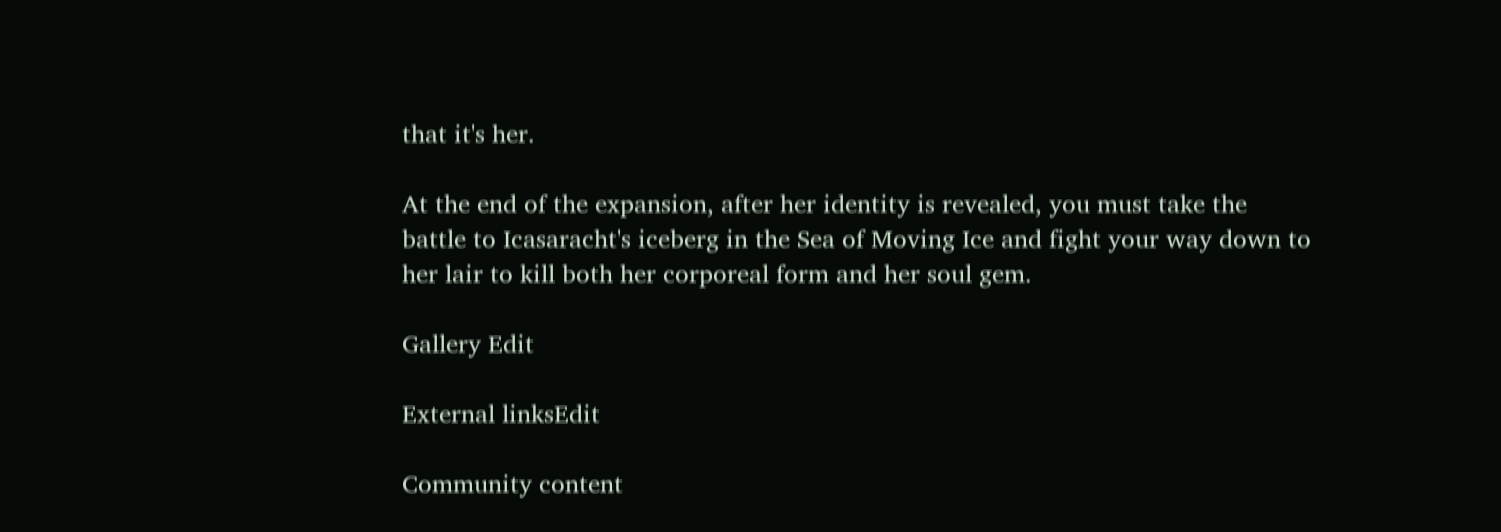that it's her.

At the end of the expansion, after her identity is revealed, you must take the battle to Icasaracht's iceberg in the Sea of Moving Ice and fight your way down to her lair to kill both her corporeal form and her soul gem.

Gallery Edit

External linksEdit

Community content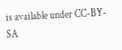is available under CC-BY-SA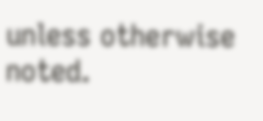unless otherwise noted.